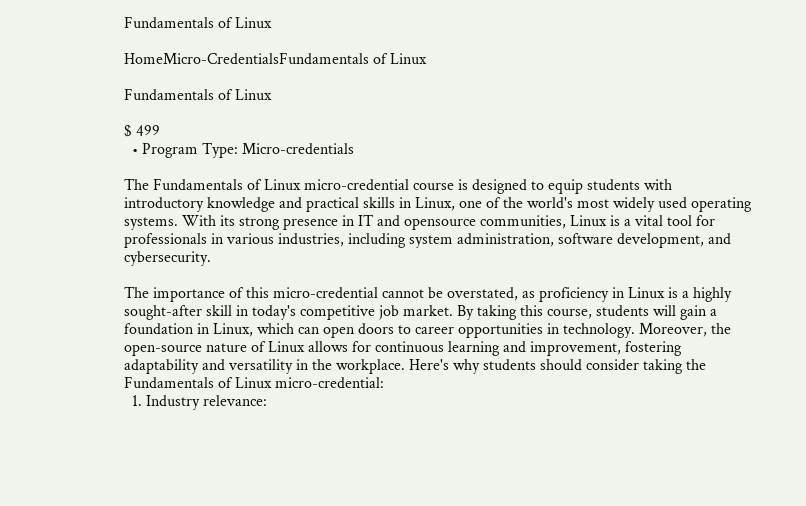Fundamentals of Linux

HomeMicro-CredentialsFundamentals of Linux

Fundamentals of Linux

$ 499
  • Program Type: Micro-credentials

The Fundamentals of Linux micro-credential course is designed to equip students with introductory knowledge and practical skills in Linux, one of the world's most widely used operating systems. With its strong presence in IT and opensource communities, Linux is a vital tool for professionals in various industries, including system administration, software development, and cybersecurity.

The importance of this micro-credential cannot be overstated, as proficiency in Linux is a highly sought-after skill in today's competitive job market. By taking this course, students will gain a foundation in Linux, which can open doors to career opportunities in technology. Moreover, the open-source nature of Linux allows for continuous learning and improvement, fostering adaptability and versatility in the workplace. Here's why students should consider taking the Fundamentals of Linux micro-credential:
  1. Industry relevance: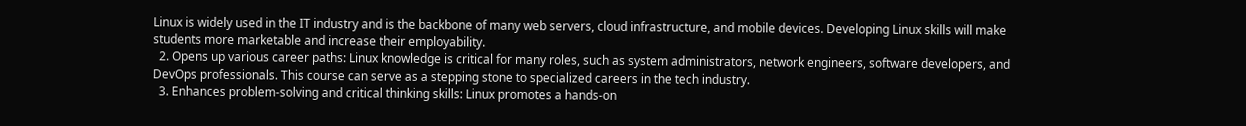Linux is widely used in the IT industry and is the backbone of many web servers, cloud infrastructure, and mobile devices. Developing Linux skills will make students more marketable and increase their employability.
  2. Opens up various career paths: Linux knowledge is critical for many roles, such as system administrators, network engineers, software developers, and DevOps professionals. This course can serve as a stepping stone to specialized careers in the tech industry.
  3. Enhances problem-solving and critical thinking skills: Linux promotes a hands-on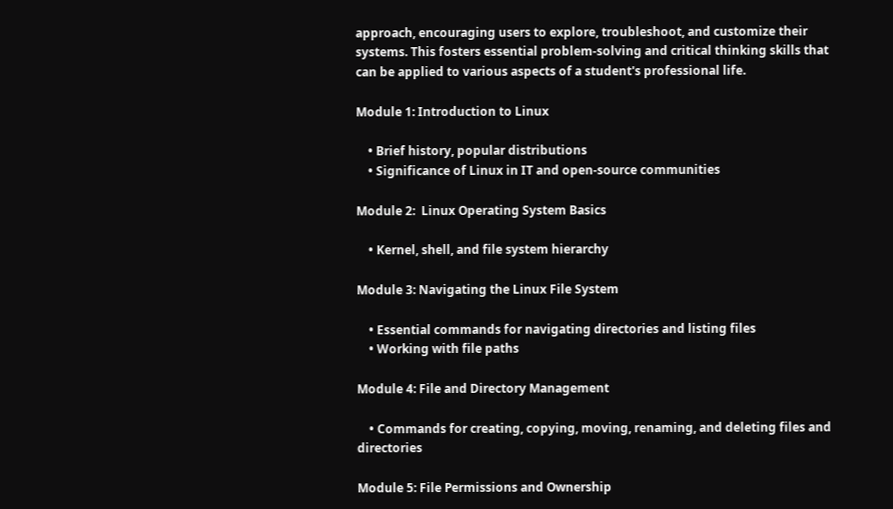approach, encouraging users to explore, troubleshoot, and customize their systems. This fosters essential problem-solving and critical thinking skills that can be applied to various aspects of a student's professional life.

Module 1: Introduction to Linux

    • Brief history, popular distributions
    • Significance of Linux in IT and open-source communities

Module 2:  Linux Operating System Basics

    • Kernel, shell, and file system hierarchy

Module 3: Navigating the Linux File System

    • Essential commands for navigating directories and listing files
    • Working with file paths

Module 4: File and Directory Management

    • Commands for creating, copying, moving, renaming, and deleting files and directories

Module 5: File Permissions and Ownership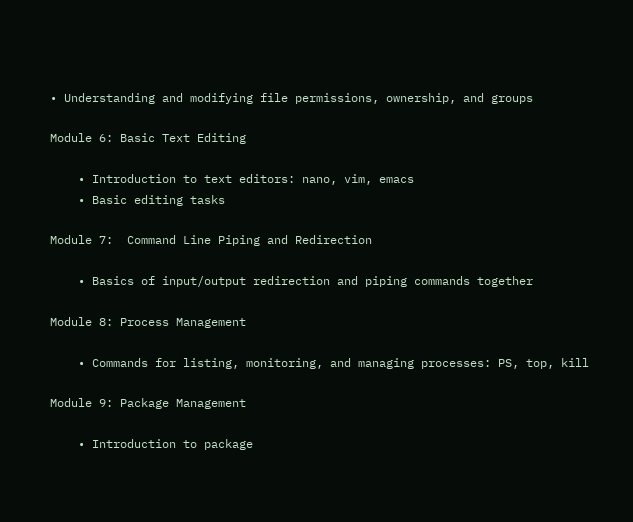• Understanding and modifying file permissions, ownership, and groups

Module 6: Basic Text Editing

    • Introduction to text editors: nano, vim, emacs
    • Basic editing tasks

Module 7:  Command Line Piping and Redirection

    • Basics of input/output redirection and piping commands together

Module 8: Process Management

    • Commands for listing, monitoring, and managing processes: PS, top, kill

Module 9: Package Management

    • Introduction to package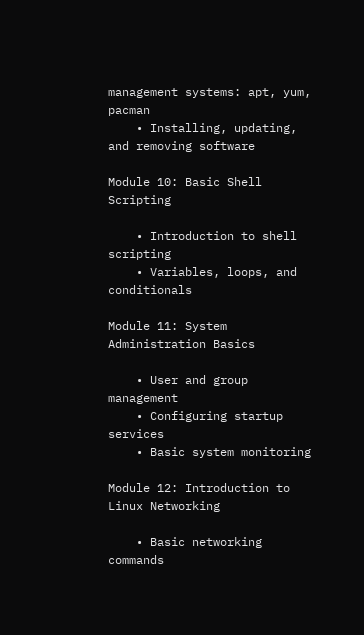management systems: apt, yum, pacman
    • Installing, updating, and removing software

Module 10: Basic Shell Scripting

    • Introduction to shell scripting
    • Variables, loops, and conditionals

Module 11: System Administration Basics

    • User and group management
    • Configuring startup services
    • Basic system monitoring

Module 12: Introduction to Linux Networking

    • Basic networking commands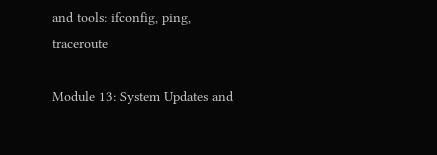and tools: ifconfig, ping, traceroute

Module 13: System Updates and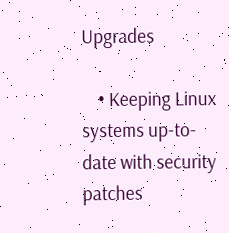Upgrades

    • Keeping Linux systems up-to-date with security patches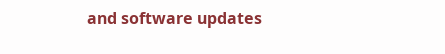and software updates